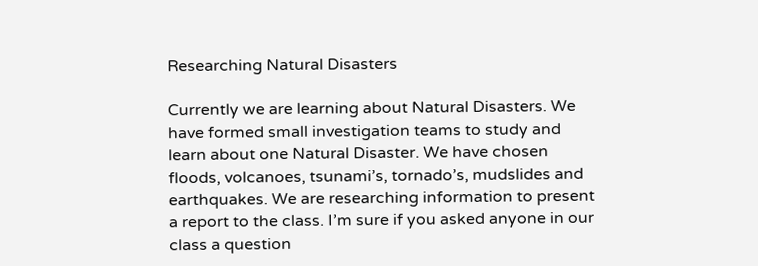Researching Natural Disasters

Currently we are learning about Natural Disasters. We have formed small investigation teams to study and learn about one Natural Disaster. We have chosen floods, volcanoes, tsunami’s, tornado’s, mudslides and earthquakes. We are researching information to present a report to the class. I’m sure if you asked anyone in our class a question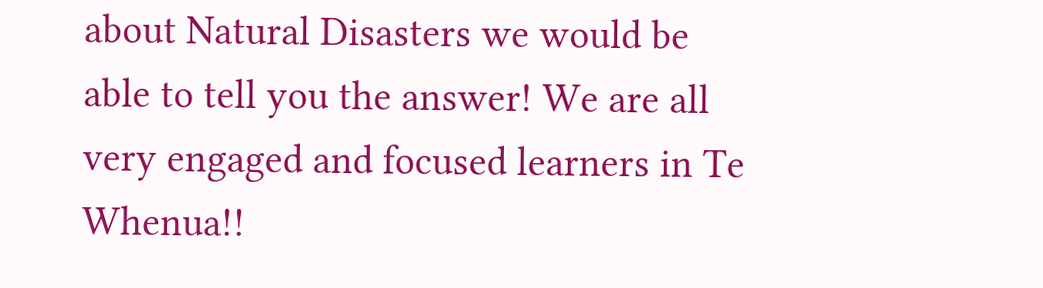about Natural Disasters we would be able to tell you the answer! We are all very engaged and focused learners in Te Whenua!!